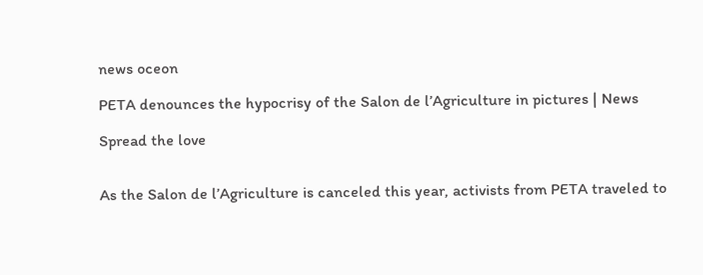news oceon

PETA denounces the hypocrisy of the Salon de l’Agriculture in pictures | News

Spread the love


As the Salon de l’Agriculture is canceled this year, activists from PETA traveled to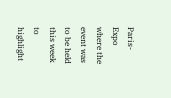Paris-Expo where the event was to be held this week to highlight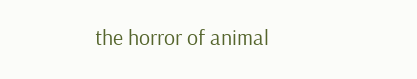the horror of animal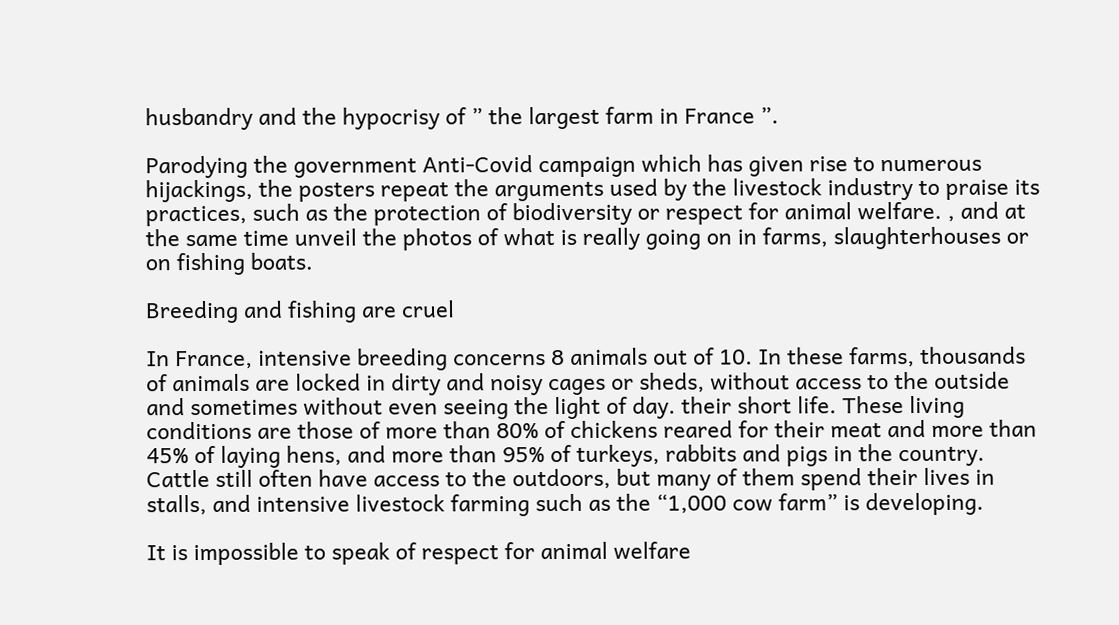husbandry and the hypocrisy of ” the largest farm in France ”.

Parodying the government Anti-Covid campaign which has given rise to numerous hijackings, the posters repeat the arguments used by the livestock industry to praise its practices, such as the protection of biodiversity or respect for animal welfare. , and at the same time unveil the photos of what is really going on in farms, slaughterhouses or on fishing boats.

Breeding and fishing are cruel

In France, intensive breeding concerns 8 animals out of 10. In these farms, thousands of animals are locked in dirty and noisy cages or sheds, without access to the outside and sometimes without even seeing the light of day. their short life. These living conditions are those of more than 80% of chickens reared for their meat and more than 45% of laying hens, and more than 95% of turkeys, rabbits and pigs in the country. Cattle still often have access to the outdoors, but many of them spend their lives in stalls, and intensive livestock farming such as the “1,000 cow farm” is developing.

It is impossible to speak of respect for animal welfare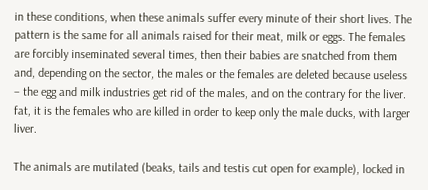in these conditions, when these animals suffer every minute of their short lives. The pattern is the same for all animals raised for their meat, milk or eggs. The females are forcibly inseminated several times, then their babies are snatched from them and, depending on the sector, the males or the females are deleted because useless – the egg and milk industries get rid of the males, and on the contrary for the liver. fat, it is the females who are killed in order to keep only the male ducks, with larger liver.

The animals are mutilated (beaks, tails and testis cut open for example), locked in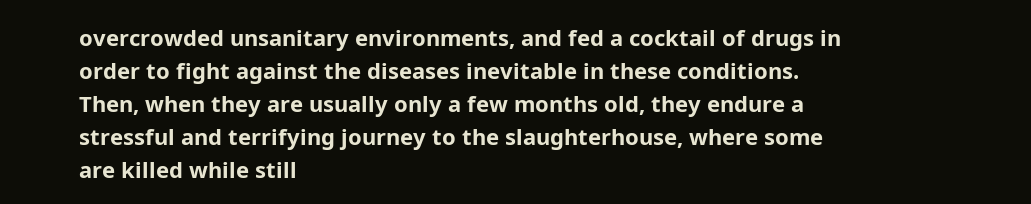overcrowded unsanitary environments, and fed a cocktail of drugs in order to fight against the diseases inevitable in these conditions. Then, when they are usually only a few months old, they endure a stressful and terrifying journey to the slaughterhouse, where some are killed while still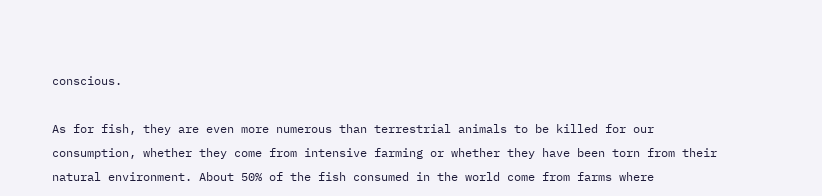conscious.

As for fish, they are even more numerous than terrestrial animals to be killed for our consumption, whether they come from intensive farming or whether they have been torn from their natural environment. About 50% of the fish consumed in the world come from farms where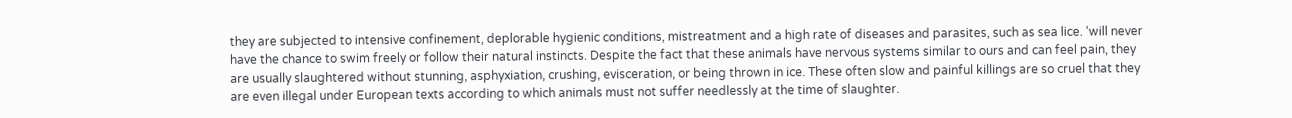they are subjected to intensive confinement, deplorable hygienic conditions, mistreatment and a high rate of diseases and parasites, such as sea lice. ‘will never have the chance to swim freely or follow their natural instincts. Despite the fact that these animals have nervous systems similar to ours and can feel pain, they are usually slaughtered without stunning, asphyxiation, crushing, evisceration, or being thrown in ice. These often slow and painful killings are so cruel that they are even illegal under European texts according to which animals must not suffer needlessly at the time of slaughter.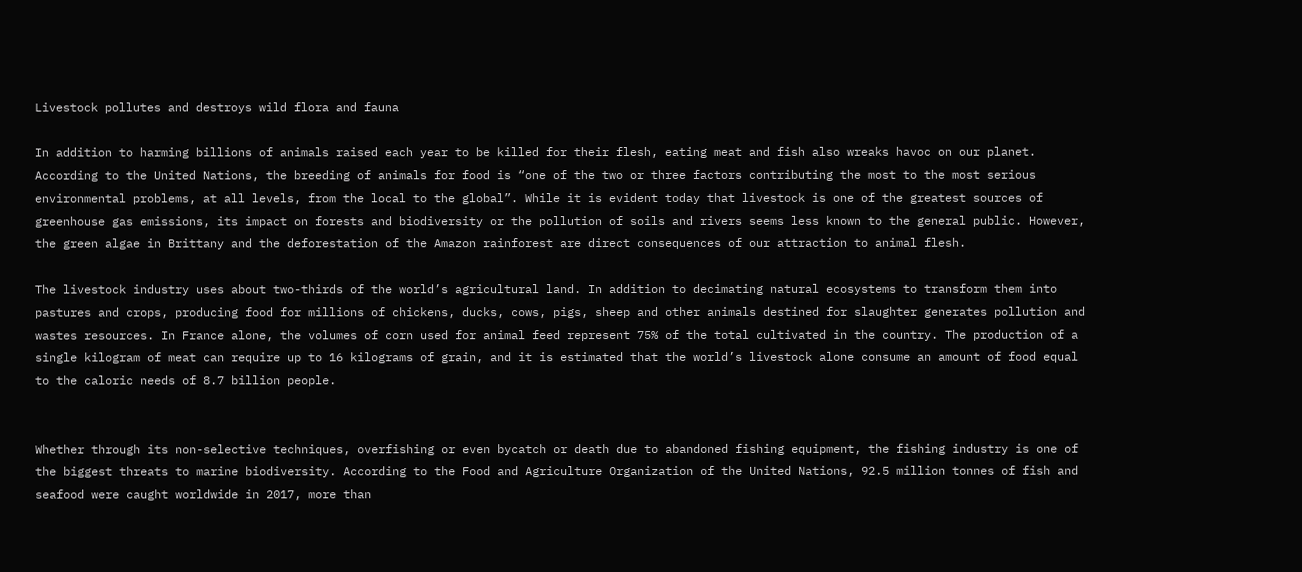Livestock pollutes and destroys wild flora and fauna

In addition to harming billions of animals raised each year to be killed for their flesh, eating meat and fish also wreaks havoc on our planet. According to the United Nations, the breeding of animals for food is “one of the two or three factors contributing the most to the most serious environmental problems, at all levels, from the local to the global”. While it is evident today that livestock is one of the greatest sources of greenhouse gas emissions, its impact on forests and biodiversity or the pollution of soils and rivers seems less known to the general public. However, the green algae in Brittany and the deforestation of the Amazon rainforest are direct consequences of our attraction to animal flesh.

The livestock industry uses about two-thirds of the world’s agricultural land. In addition to decimating natural ecosystems to transform them into pastures and crops, producing food for millions of chickens, ducks, cows, pigs, sheep and other animals destined for slaughter generates pollution and wastes resources. In France alone, the volumes of corn used for animal feed represent 75% of the total cultivated in the country. The production of a single kilogram of meat can require up to 16 kilograms of grain, and it is estimated that the world’s livestock alone consume an amount of food equal to the caloric needs of 8.7 billion people.


Whether through its non-selective techniques, overfishing or even bycatch or death due to abandoned fishing equipment, the fishing industry is one of the biggest threats to marine biodiversity. According to the Food and Agriculture Organization of the United Nations, 92.5 million tonnes of fish and seafood were caught worldwide in 2017, more than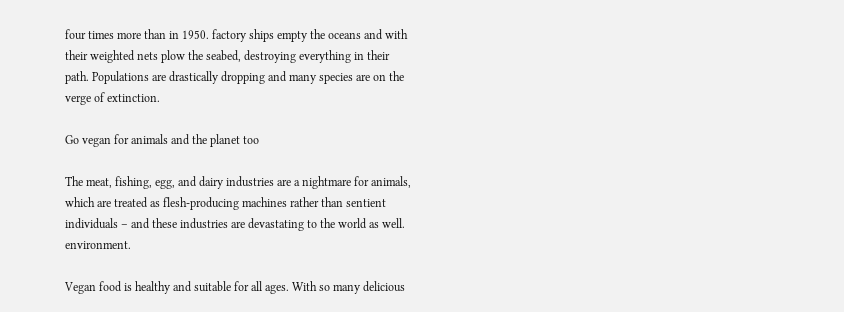four times more than in 1950. factory ships empty the oceans and with their weighted nets plow the seabed, destroying everything in their path. Populations are drastically dropping and many species are on the verge of extinction.

Go vegan for animals and the planet too

The meat, fishing, egg, and dairy industries are a nightmare for animals, which are treated as flesh-producing machines rather than sentient individuals – and these industries are devastating to the world as well. environment.

Vegan food is healthy and suitable for all ages. With so many delicious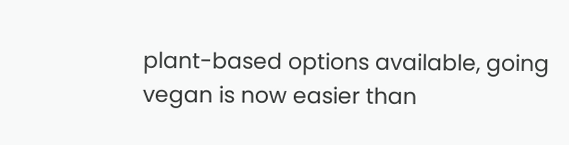plant-based options available, going vegan is now easier than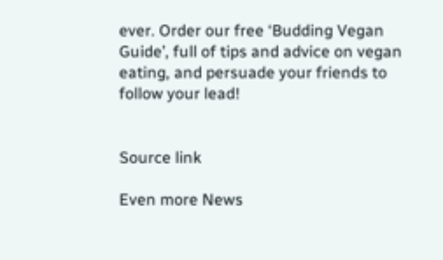ever. Order our free ‘Budding Vegan Guide’, full of tips and advice on vegan eating, and persuade your friends to follow your lead!


Source link

Even more News